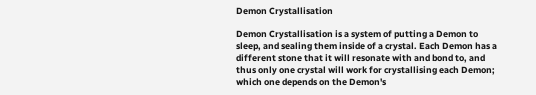Demon Crystallisation

Demon Crystallisation is a system of putting a Demon to sleep, and sealing them inside of a crystal. Each Demon has a different stone that it will resonate with and bond to, and thus only one crystal will work for crystallising each Demon; which one depends on the Demon's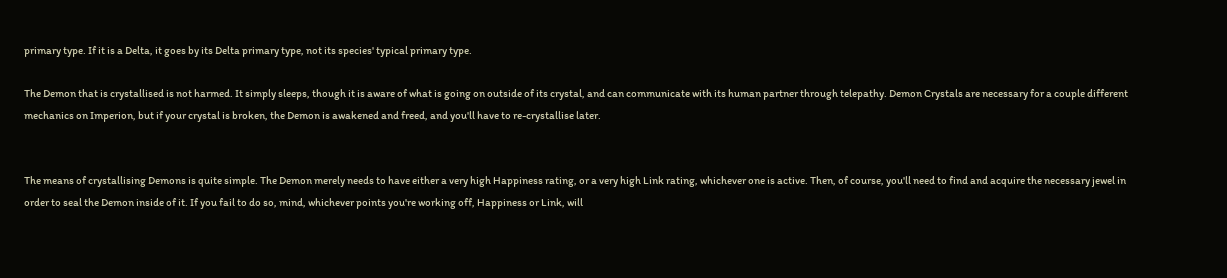primary type. If it is a Delta, it goes by its Delta primary type, not its species' typical primary type.

The Demon that is crystallised is not harmed. It simply sleeps, though it is aware of what is going on outside of its crystal, and can communicate with its human partner through telepathy. Demon Crystals are necessary for a couple different mechanics on Imperion, but if your crystal is broken, the Demon is awakened and freed, and you'll have to re-crystallise later.


The means of crystallising Demons is quite simple. The Demon merely needs to have either a very high Happiness rating, or a very high Link rating, whichever one is active. Then, of course, you'll need to find and acquire the necessary jewel in order to seal the Demon inside of it. If you fail to do so, mind, whichever points you're working off, Happiness or Link, will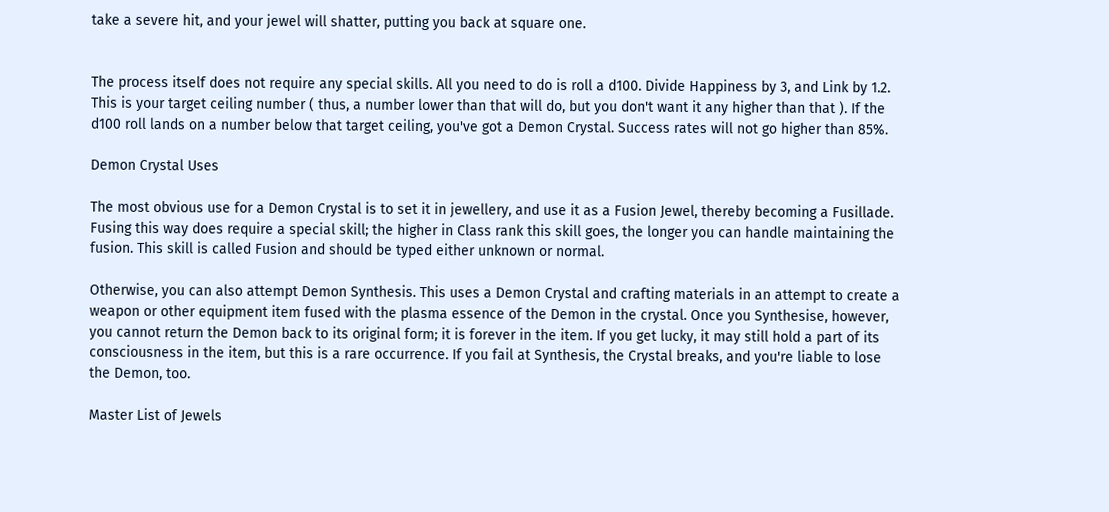take a severe hit, and your jewel will shatter, putting you back at square one.


The process itself does not require any special skills. All you need to do is roll a d100. Divide Happiness by 3, and Link by 1.2. This is your target ceiling number ( thus, a number lower than that will do, but you don't want it any higher than that ). If the d100 roll lands on a number below that target ceiling, you've got a Demon Crystal. Success rates will not go higher than 85%.

Demon Crystal Uses

The most obvious use for a Demon Crystal is to set it in jewellery, and use it as a Fusion Jewel, thereby becoming a Fusillade. Fusing this way does require a special skill; the higher in Class rank this skill goes, the longer you can handle maintaining the fusion. This skill is called Fusion and should be typed either unknown or normal.

Otherwise, you can also attempt Demon Synthesis. This uses a Demon Crystal and crafting materials in an attempt to create a weapon or other equipment item fused with the plasma essence of the Demon in the crystal. Once you Synthesise, however, you cannot return the Demon back to its original form; it is forever in the item. If you get lucky, it may still hold a part of its consciousness in the item, but this is a rare occurrence. If you fail at Synthesis, the Crystal breaks, and you're liable to lose the Demon, too.

Master List of Jewels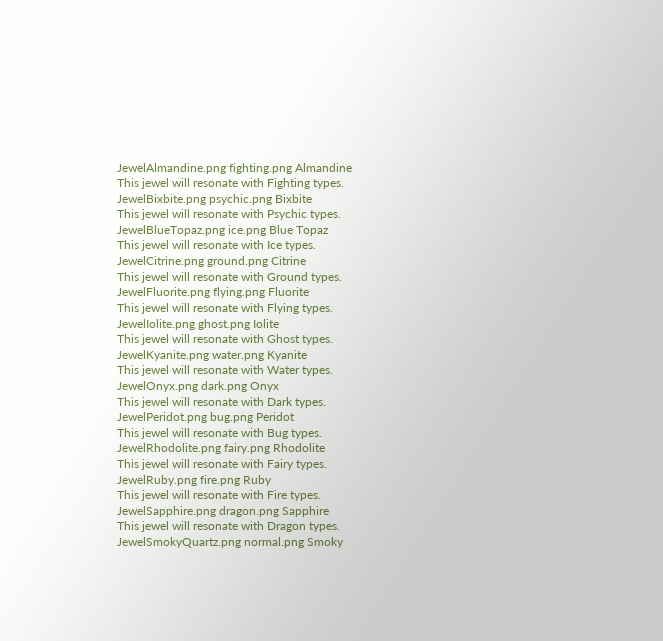JewelAlmandine.png fighting.png Almandine
This jewel will resonate with Fighting types.
JewelBixbite.png psychic.png Bixbite
This jewel will resonate with Psychic types.
JewelBlueTopaz.png ice.png Blue Topaz
This jewel will resonate with Ice types.
JewelCitrine.png ground.png Citrine
This jewel will resonate with Ground types.
JewelFluorite.png flying.png Fluorite
This jewel will resonate with Flying types.
JewelIolite.png ghost.png Iolite
This jewel will resonate with Ghost types.
JewelKyanite.png water.png Kyanite
This jewel will resonate with Water types.
JewelOnyx.png dark.png Onyx
This jewel will resonate with Dark types.
JewelPeridot.png bug.png Peridot
This jewel will resonate with Bug types.
JewelRhodolite.png fairy.png Rhodolite
This jewel will resonate with Fairy types.
JewelRuby.png fire.png Ruby
This jewel will resonate with Fire types.
JewelSapphire.png dragon.png Sapphire
This jewel will resonate with Dragon types.
JewelSmokyQuartz.png normal.png Smoky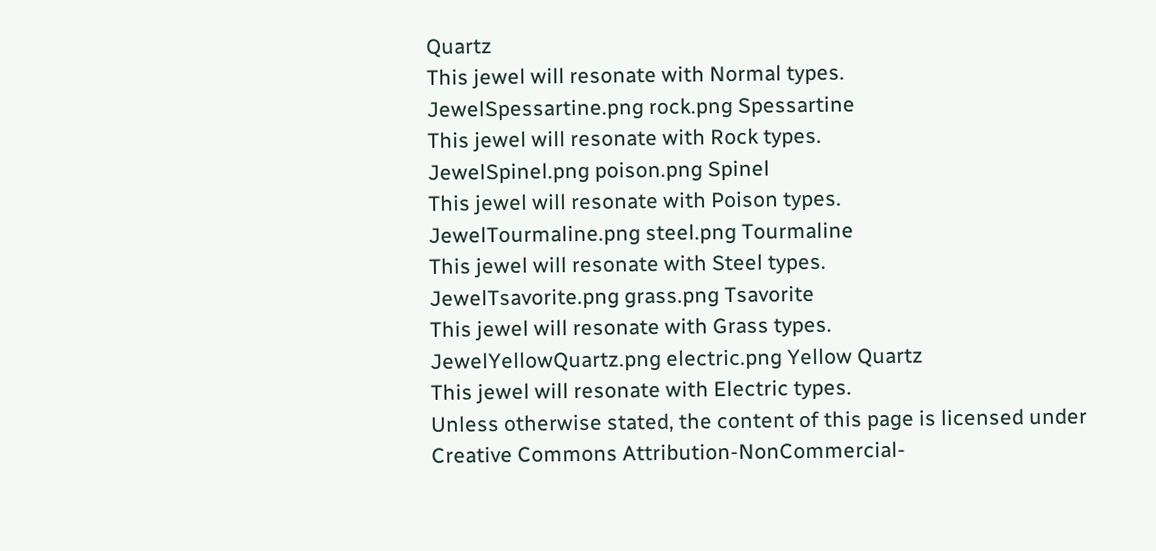Quartz
This jewel will resonate with Normal types.
JewelSpessartine.png rock.png Spessartine
This jewel will resonate with Rock types.
JewelSpinel.png poison.png Spinel
This jewel will resonate with Poison types.
JewelTourmaline.png steel.png Tourmaline
This jewel will resonate with Steel types.
JewelTsavorite.png grass.png Tsavorite
This jewel will resonate with Grass types.
JewelYellowQuartz.png electric.png Yellow Quartz
This jewel will resonate with Electric types.
Unless otherwise stated, the content of this page is licensed under Creative Commons Attribution-NonCommercial-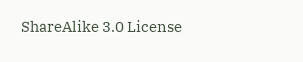ShareAlike 3.0 License